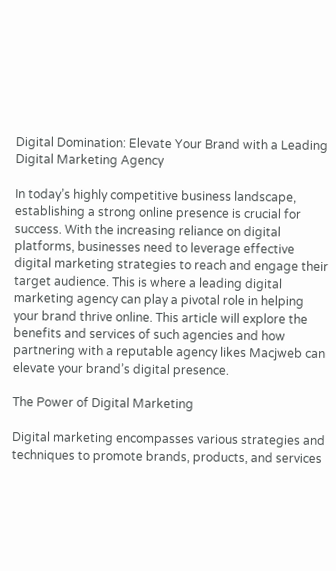Digital Domination: Elevate Your Brand with a Leading Digital Marketing Agency

In today’s highly competitive business landscape, establishing a strong online presence is crucial for success. With the increasing reliance on digital platforms, businesses need to leverage effective digital marketing strategies to reach and engage their target audience. This is where a leading digital marketing agency can play a pivotal role in helping your brand thrive online. This article will explore the benefits and services of such agencies and how partnering with a reputable agency likes Macjweb can elevate your brand’s digital presence.

The Power of Digital Marketing

Digital marketing encompasses various strategies and techniques to promote brands, products, and services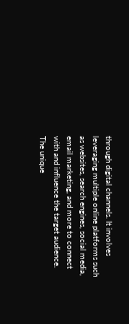through digital channels. It involves leveraging multiple online platforms such as websites, search engines, social media, email marketing, and more to connect with and influence the target audience. The unique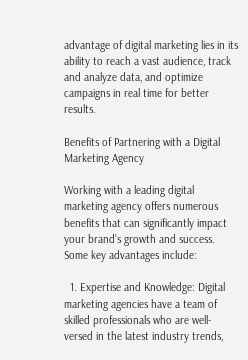advantage of digital marketing lies in its ability to reach a vast audience, track and analyze data, and optimize campaigns in real time for better results.

Benefits of Partnering with a Digital Marketing Agency

Working with a leading digital marketing agency offers numerous benefits that can significantly impact your brand’s growth and success. Some key advantages include:

  1. Expertise and Knowledge: Digital marketing agencies have a team of skilled professionals who are well-versed in the latest industry trends,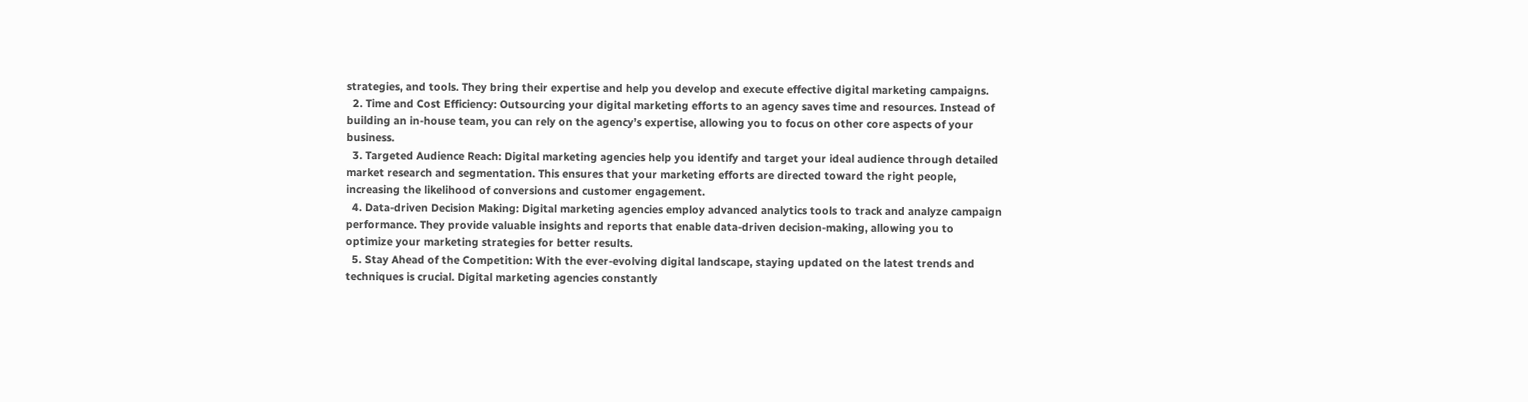strategies, and tools. They bring their expertise and help you develop and execute effective digital marketing campaigns.
  2. Time and Cost Efficiency: Outsourcing your digital marketing efforts to an agency saves time and resources. Instead of building an in-house team, you can rely on the agency’s expertise, allowing you to focus on other core aspects of your business.
  3. Targeted Audience Reach: Digital marketing agencies help you identify and target your ideal audience through detailed market research and segmentation. This ensures that your marketing efforts are directed toward the right people, increasing the likelihood of conversions and customer engagement.
  4. Data-driven Decision Making: Digital marketing agencies employ advanced analytics tools to track and analyze campaign performance. They provide valuable insights and reports that enable data-driven decision-making, allowing you to optimize your marketing strategies for better results.
  5. Stay Ahead of the Competition: With the ever-evolving digital landscape, staying updated on the latest trends and techniques is crucial. Digital marketing agencies constantly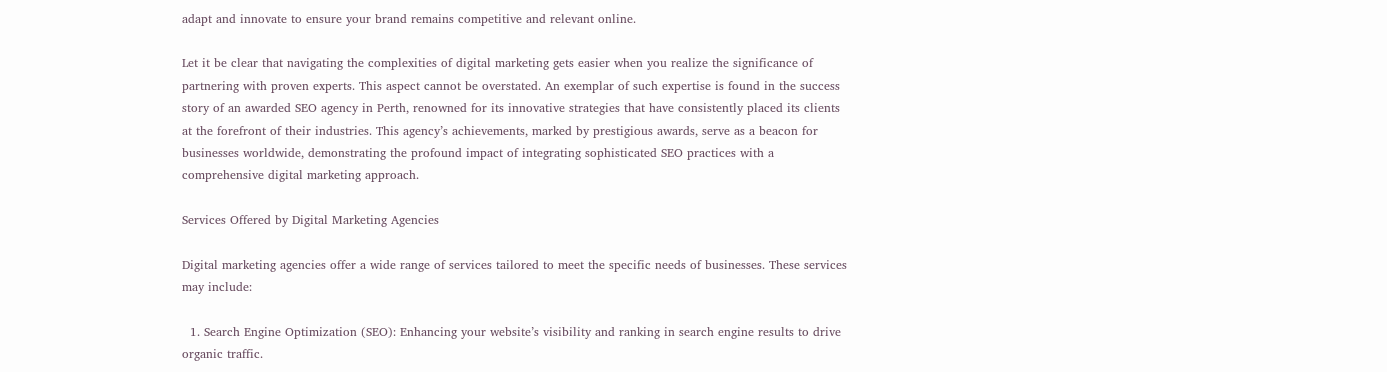adapt and innovate to ensure your brand remains competitive and relevant online.

Let it be clear that navigating the complexities of digital marketing gets easier when you realize the significance of partnering with proven experts. This aspect cannot be overstated. An exemplar of such expertise is found in the success story of an awarded SEO agency in Perth, renowned for its innovative strategies that have consistently placed its clients at the forefront of their industries. This agency’s achievements, marked by prestigious awards, serve as a beacon for businesses worldwide, demonstrating the profound impact of integrating sophisticated SEO practices with a comprehensive digital marketing approach.

Services Offered by Digital Marketing Agencies

Digital marketing agencies offer a wide range of services tailored to meet the specific needs of businesses. These services may include:

  1. Search Engine Optimization (SEO): Enhancing your website’s visibility and ranking in search engine results to drive organic traffic.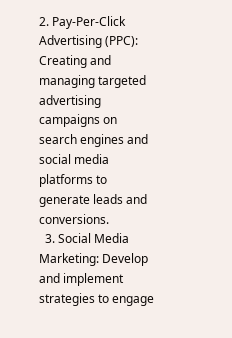2. Pay-Per-Click Advertising (PPC): Creating and managing targeted advertising campaigns on search engines and social media platforms to generate leads and conversions.
  3. Social Media Marketing: Develop and implement strategies to engage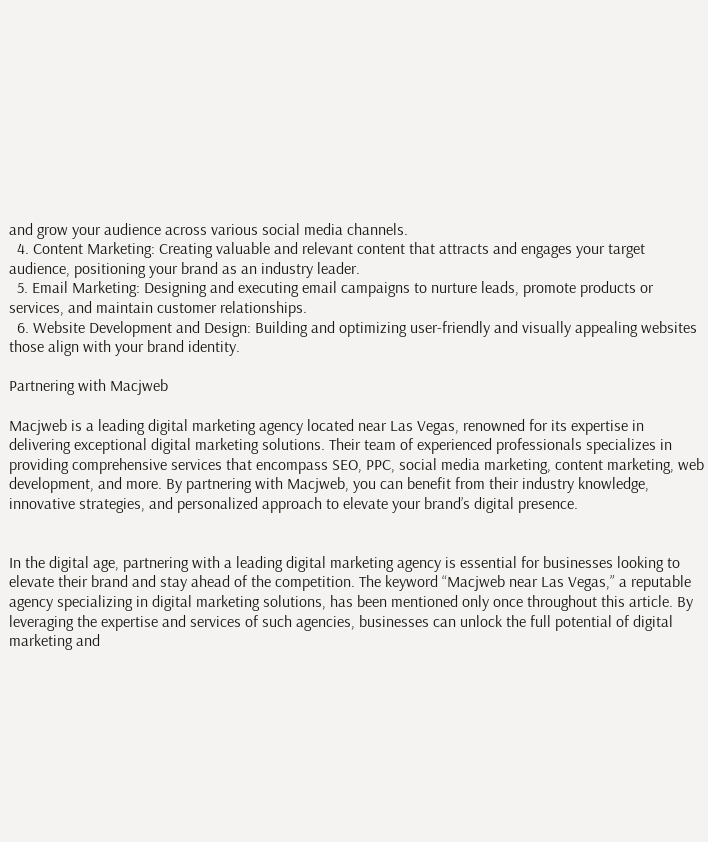and grow your audience across various social media channels.
  4. Content Marketing: Creating valuable and relevant content that attracts and engages your target audience, positioning your brand as an industry leader.
  5. Email Marketing: Designing and executing email campaigns to nurture leads, promote products or services, and maintain customer relationships.
  6. Website Development and Design: Building and optimizing user-friendly and visually appealing websites those align with your brand identity.

Partnering with Macjweb

Macjweb is a leading digital marketing agency located near Las Vegas, renowned for its expertise in delivering exceptional digital marketing solutions. Their team of experienced professionals specializes in providing comprehensive services that encompass SEO, PPC, social media marketing, content marketing, web development, and more. By partnering with Macjweb, you can benefit from their industry knowledge, innovative strategies, and personalized approach to elevate your brand’s digital presence.


In the digital age, partnering with a leading digital marketing agency is essential for businesses looking to elevate their brand and stay ahead of the competition. The keyword “Macjweb near Las Vegas,” a reputable agency specializing in digital marketing solutions, has been mentioned only once throughout this article. By leveraging the expertise and services of such agencies, businesses can unlock the full potential of digital marketing and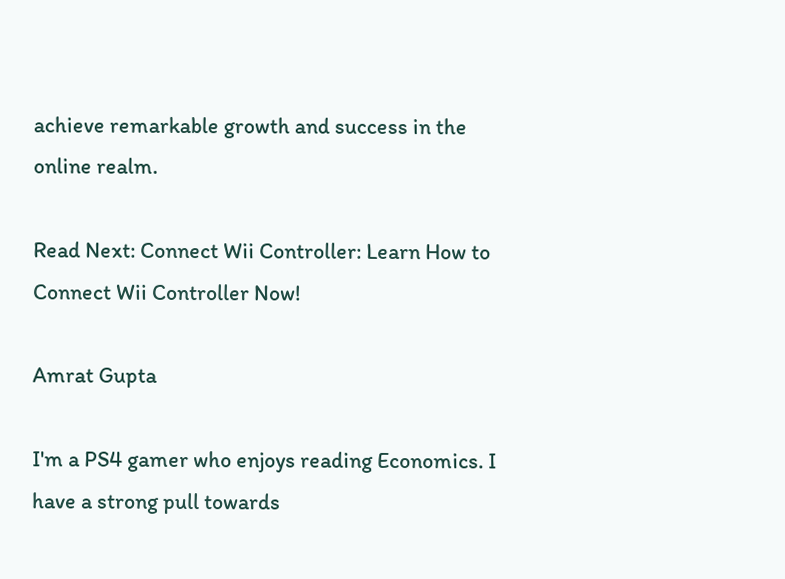achieve remarkable growth and success in the online realm.

Read Next: Connect Wii Controller: Learn How to Connect Wii Controller Now!

Amrat Gupta

I'm a PS4 gamer who enjoys reading Economics. I have a strong pull towards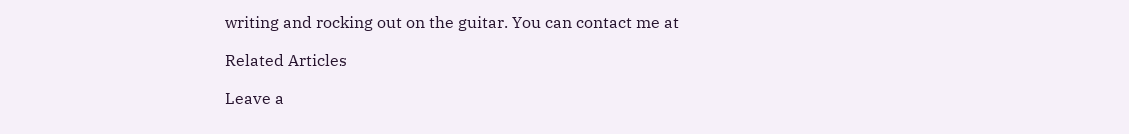writing and rocking out on the guitar. You can contact me at

Related Articles

Leave a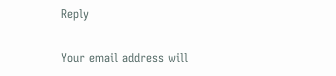Reply

Your email address will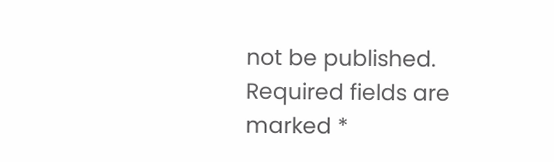not be published. Required fields are marked *